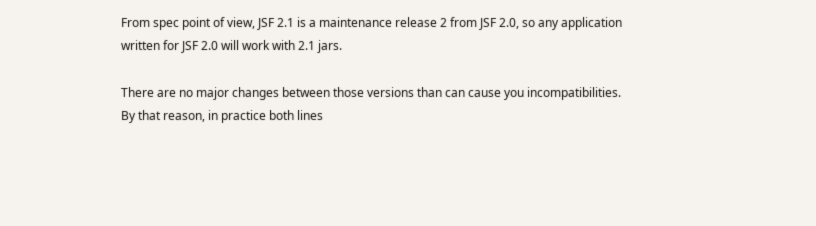From spec point of view, JSF 2.1 is a maintenance release 2 from JSF 2.0, so any application written for JSF 2.0 will work with 2.1 jars.

There are no major changes between those versions than can cause you incompatibilities. By that reason, in practice both lines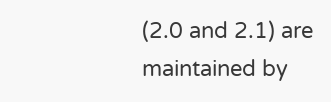(2.0 and 2.1) are maintained by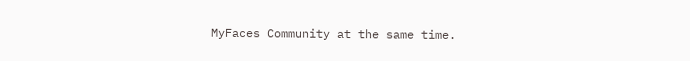MyFaces Community at the same time.